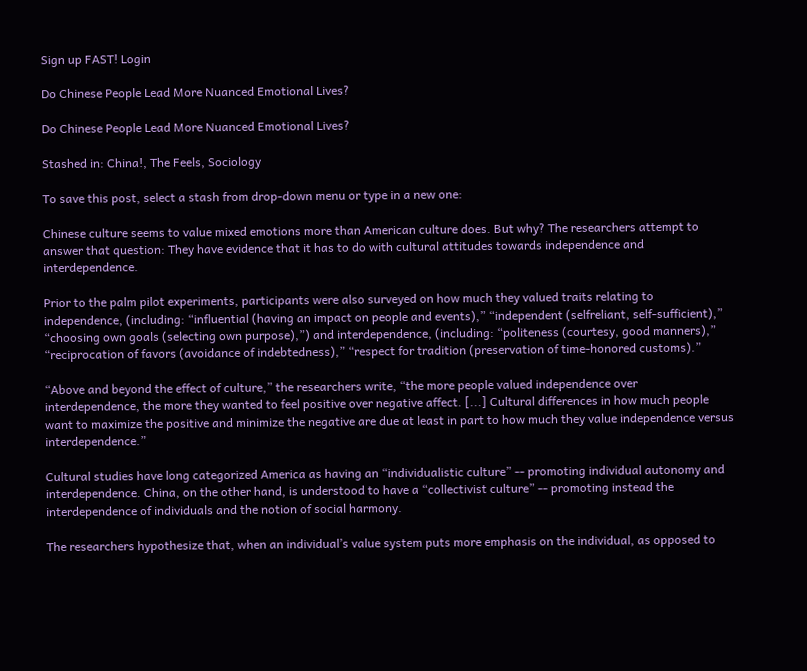Sign up FAST! Login

Do Chinese People Lead More Nuanced Emotional Lives?

Do Chinese People Lead More Nuanced Emotional Lives?

Stashed in: China!, The Feels, Sociology

To save this post, select a stash from drop-down menu or type in a new one:

Chinese culture seems to value mixed emotions more than American culture does. But why? The researchers attempt to answer that question: They have evidence that it has to do with cultural attitudes towards independence and interdependence.

Prior to the palm pilot experiments, participants were also surveyed on how much they valued traits relating to independence, (including: “influential (having an impact on people and events),” “independent (selfreliant, self-sufficient),” “choosing own goals (selecting own purpose),”) and interdependence, (including: “politeness (courtesy, good manners),” “reciprocation of favors (avoidance of indebtedness),” “respect for tradition (preservation of time-honored customs).”

“Above and beyond the effect of culture,” the researchers write, “the more people valued independence over interdependence, the more they wanted to feel positive over negative affect. [...] Cultural differences in how much people want to maximize the positive and minimize the negative are due at least in part to how much they value independence versus interdependence.”

Cultural studies have long categorized America as having an “individualistic culture” -- promoting individual autonomy and interdependence. China, on the other hand, is understood to have a “collectivist culture” -- promoting instead the interdependence of individuals and the notion of social harmony.

The researchers hypothesize that, when an individual’s value system puts more emphasis on the individual, as opposed to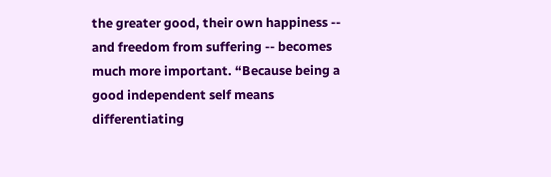the greater good, their own happiness -- and freedom from suffering -- becomes much more important. “Because being a good independent self means differentiating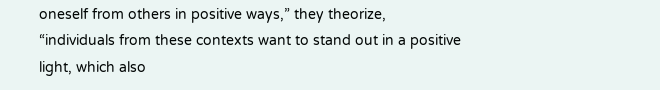oneself from others in positive ways,” they theorize, “individuals from these contexts want to stand out in a positive light, which also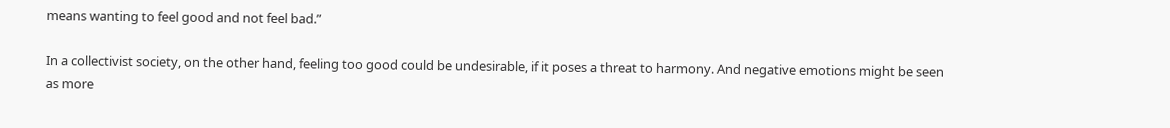means wanting to feel good and not feel bad.”

In a collectivist society, on the other hand, feeling too good could be undesirable, if it poses a threat to harmony. And negative emotions might be seen as more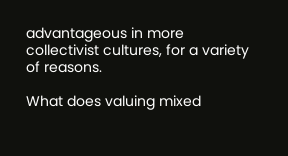advantageous in more collectivist cultures, for a variety of reasons.

What does valuing mixed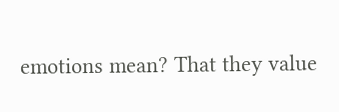emotions mean? That they value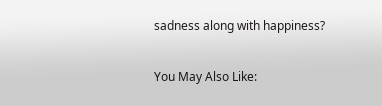sadness along with happiness?

You May Also Like: